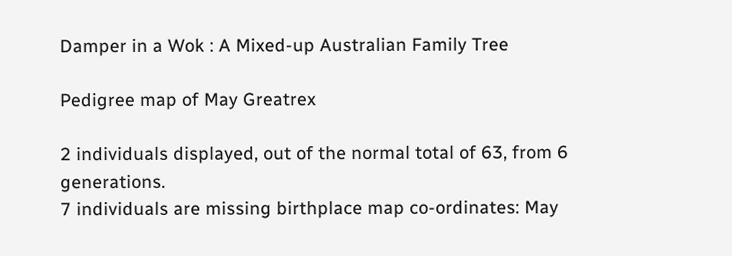Damper in a Wok : A Mixed-up Australian Family Tree

Pedigree map of May Greatrex

2 individuals displayed, out of the normal total of 63, from 6 generations.
7 individuals are missing birthplace map co-ordinates: May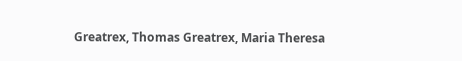Greatrex, Thomas Greatrex, Maria Theresa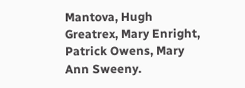Mantova, Hugh Greatrex, Mary Enright, Patrick Owens, Mary Ann Sweeny.